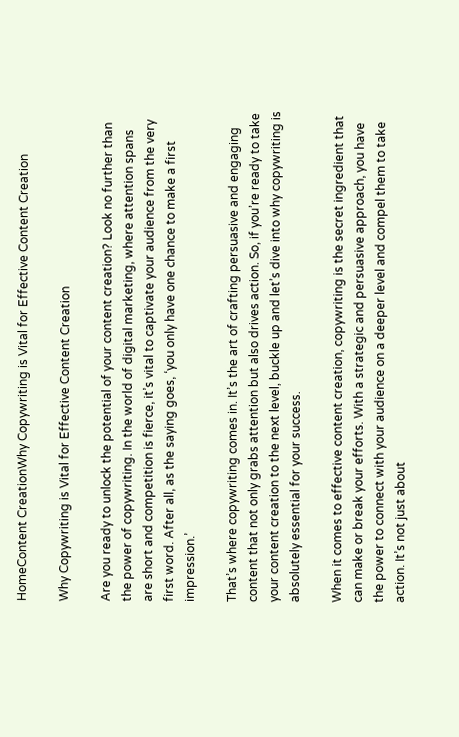HomeContent CreationWhy Copywriting is Vital for Effective Content Creation

Why Copywriting is Vital for Effective Content Creation

Are you ready to unlock the potential of your content creation? Look no further than the power of copywriting. In the world of digital marketing, where attention spans are short and competition is fierce, it’s vital to captivate your audience from the very first word. After all, as the saying goes, ‘you only have one chance to make a first impression.’

That’s where copywriting comes in. It’s the art of crafting persuasive and engaging content that not only grabs attention but also drives action. So, if you’re ready to take your content creation to the next level, buckle up and let’s dive into why copywriting is absolutely essential for your success.

When it comes to effective content creation, copywriting is the secret ingredient that can make or break your efforts. With a strategic and persuasive approach, you have the power to connect with your audience on a deeper level and compel them to take action. It’s not just about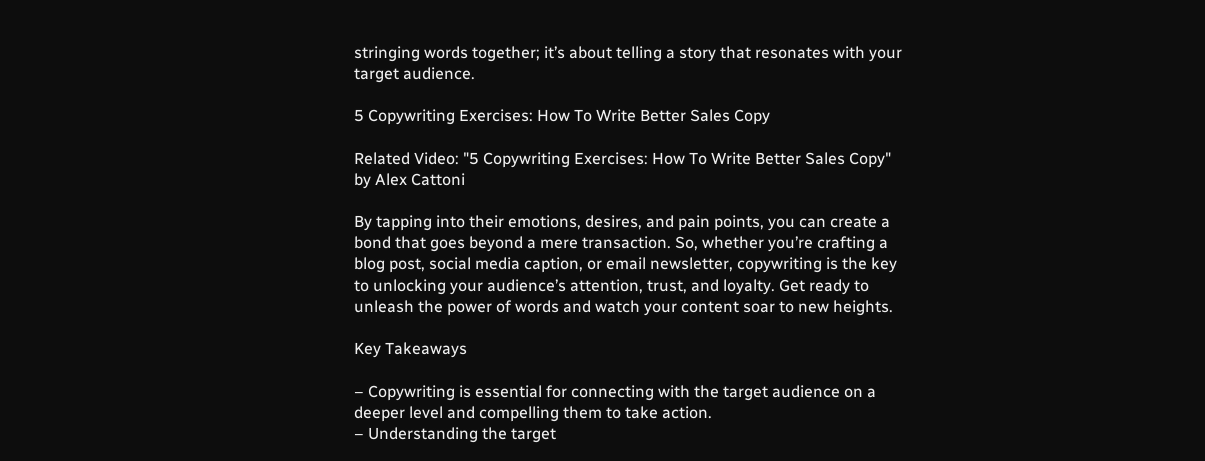stringing words together; it’s about telling a story that resonates with your target audience.

5 Copywriting Exercises: How To Write Better Sales Copy

Related Video: "5 Copywriting Exercises: How To Write Better Sales Copy" by Alex Cattoni

By tapping into their emotions, desires, and pain points, you can create a bond that goes beyond a mere transaction. So, whether you’re crafting a blog post, social media caption, or email newsletter, copywriting is the key to unlocking your audience’s attention, trust, and loyalty. Get ready to unleash the power of words and watch your content soar to new heights.

Key Takeaways

– Copywriting is essential for connecting with the target audience on a deeper level and compelling them to take action.
– Understanding the target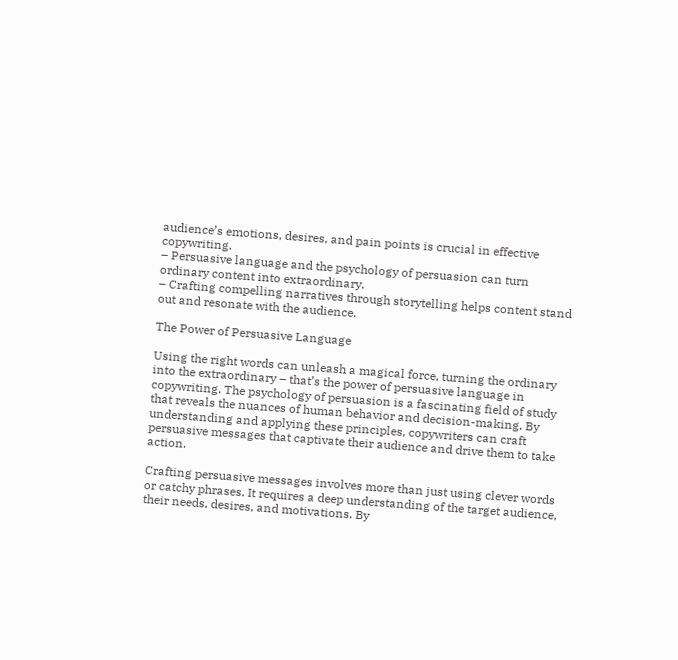audience’s emotions, desires, and pain points is crucial in effective copywriting.
– Persuasive language and the psychology of persuasion can turn ordinary content into extraordinary.
– Crafting compelling narratives through storytelling helps content stand out and resonate with the audience.

The Power of Persuasive Language

Using the right words can unleash a magical force, turning the ordinary into the extraordinary – that’s the power of persuasive language in copywriting. The psychology of persuasion is a fascinating field of study that reveals the nuances of human behavior and decision-making. By understanding and applying these principles, copywriters can craft persuasive messages that captivate their audience and drive them to take action.

Crafting persuasive messages involves more than just using clever words or catchy phrases. It requires a deep understanding of the target audience, their needs, desires, and motivations. By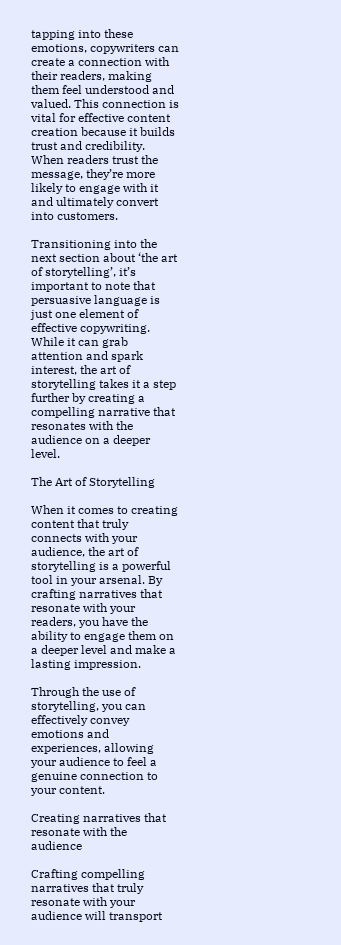tapping into these emotions, copywriters can create a connection with their readers, making them feel understood and valued. This connection is vital for effective content creation because it builds trust and credibility. When readers trust the message, they’re more likely to engage with it and ultimately convert into customers.

Transitioning into the next section about ‘the art of storytelling’, it’s important to note that persuasive language is just one element of effective copywriting. While it can grab attention and spark interest, the art of storytelling takes it a step further by creating a compelling narrative that resonates with the audience on a deeper level.

The Art of Storytelling

When it comes to creating content that truly connects with your audience, the art of storytelling is a powerful tool in your arsenal. By crafting narratives that resonate with your readers, you have the ability to engage them on a deeper level and make a lasting impression.

Through the use of storytelling, you can effectively convey emotions and experiences, allowing your audience to feel a genuine connection to your content.

Creating narratives that resonate with the audience

Crafting compelling narratives that truly resonate with your audience will transport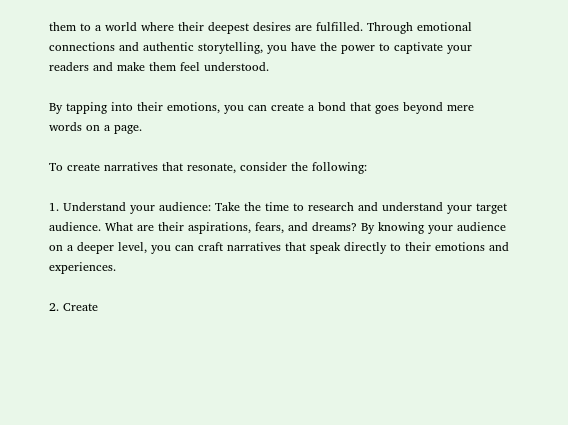them to a world where their deepest desires are fulfilled. Through emotional connections and authentic storytelling, you have the power to captivate your readers and make them feel understood.

By tapping into their emotions, you can create a bond that goes beyond mere words on a page.

To create narratives that resonate, consider the following:

1. Understand your audience: Take the time to research and understand your target audience. What are their aspirations, fears, and dreams? By knowing your audience on a deeper level, you can craft narratives that speak directly to their emotions and experiences.

2. Create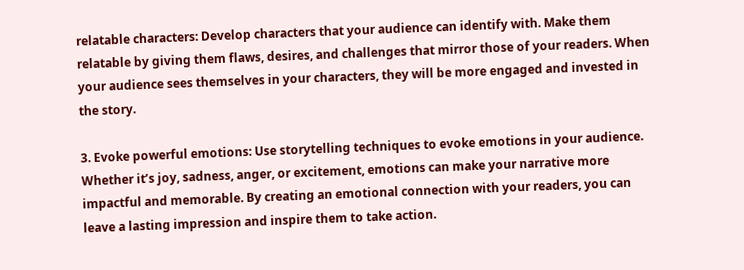relatable characters: Develop characters that your audience can identify with. Make them relatable by giving them flaws, desires, and challenges that mirror those of your readers. When your audience sees themselves in your characters, they will be more engaged and invested in the story.

3. Evoke powerful emotions: Use storytelling techniques to evoke emotions in your audience. Whether it’s joy, sadness, anger, or excitement, emotions can make your narrative more impactful and memorable. By creating an emotional connection with your readers, you can leave a lasting impression and inspire them to take action.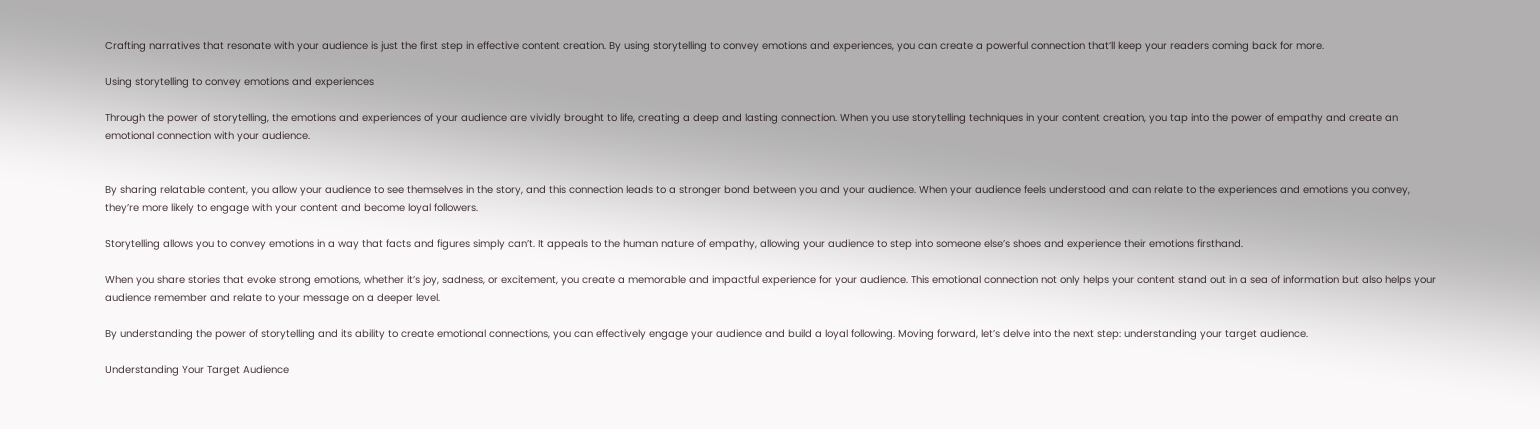Crafting narratives that resonate with your audience is just the first step in effective content creation. By using storytelling to convey emotions and experiences, you can create a powerful connection that’ll keep your readers coming back for more.

Using storytelling to convey emotions and experiences

Through the power of storytelling, the emotions and experiences of your audience are vividly brought to life, creating a deep and lasting connection. When you use storytelling techniques in your content creation, you tap into the power of empathy and create an emotional connection with your audience.


By sharing relatable content, you allow your audience to see themselves in the story, and this connection leads to a stronger bond between you and your audience. When your audience feels understood and can relate to the experiences and emotions you convey, they’re more likely to engage with your content and become loyal followers.

Storytelling allows you to convey emotions in a way that facts and figures simply can’t. It appeals to the human nature of empathy, allowing your audience to step into someone else’s shoes and experience their emotions firsthand.

When you share stories that evoke strong emotions, whether it’s joy, sadness, or excitement, you create a memorable and impactful experience for your audience. This emotional connection not only helps your content stand out in a sea of information but also helps your audience remember and relate to your message on a deeper level.

By understanding the power of storytelling and its ability to create emotional connections, you can effectively engage your audience and build a loyal following. Moving forward, let’s delve into the next step: understanding your target audience.

Understanding Your Target Audience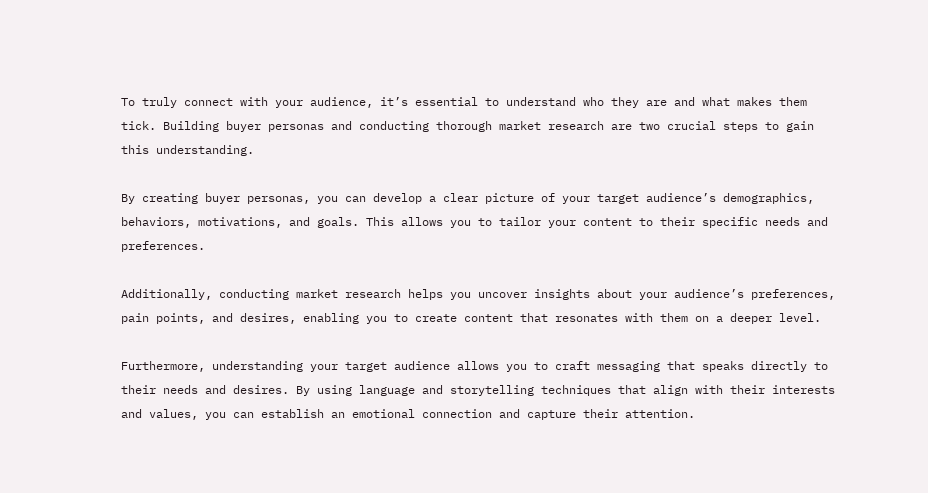To truly connect with your audience, it’s essential to understand who they are and what makes them tick. Building buyer personas and conducting thorough market research are two crucial steps to gain this understanding.

By creating buyer personas, you can develop a clear picture of your target audience’s demographics, behaviors, motivations, and goals. This allows you to tailor your content to their specific needs and preferences.

Additionally, conducting market research helps you uncover insights about your audience’s preferences, pain points, and desires, enabling you to create content that resonates with them on a deeper level.

Furthermore, understanding your target audience allows you to craft messaging that speaks directly to their needs and desires. By using language and storytelling techniques that align with their interests and values, you can establish an emotional connection and capture their attention.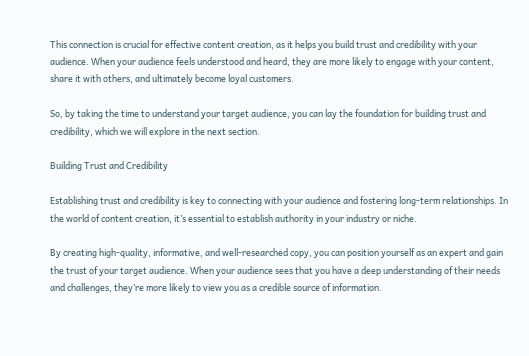This connection is crucial for effective content creation, as it helps you build trust and credibility with your audience. When your audience feels understood and heard, they are more likely to engage with your content, share it with others, and ultimately become loyal customers.

So, by taking the time to understand your target audience, you can lay the foundation for building trust and credibility, which we will explore in the next section.

Building Trust and Credibility

Establishing trust and credibility is key to connecting with your audience and fostering long-term relationships. In the world of content creation, it’s essential to establish authority in your industry or niche.

By creating high-quality, informative, and well-researched copy, you can position yourself as an expert and gain the trust of your target audience. When your audience sees that you have a deep understanding of their needs and challenges, they’re more likely to view you as a credible source of information.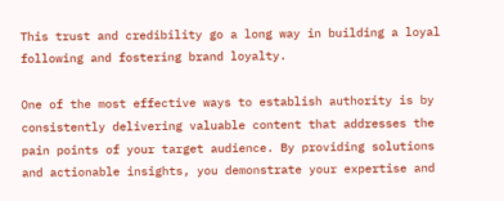This trust and credibility go a long way in building a loyal following and fostering brand loyalty.

One of the most effective ways to establish authority is by consistently delivering valuable content that addresses the pain points of your target audience. By providing solutions and actionable insights, you demonstrate your expertise and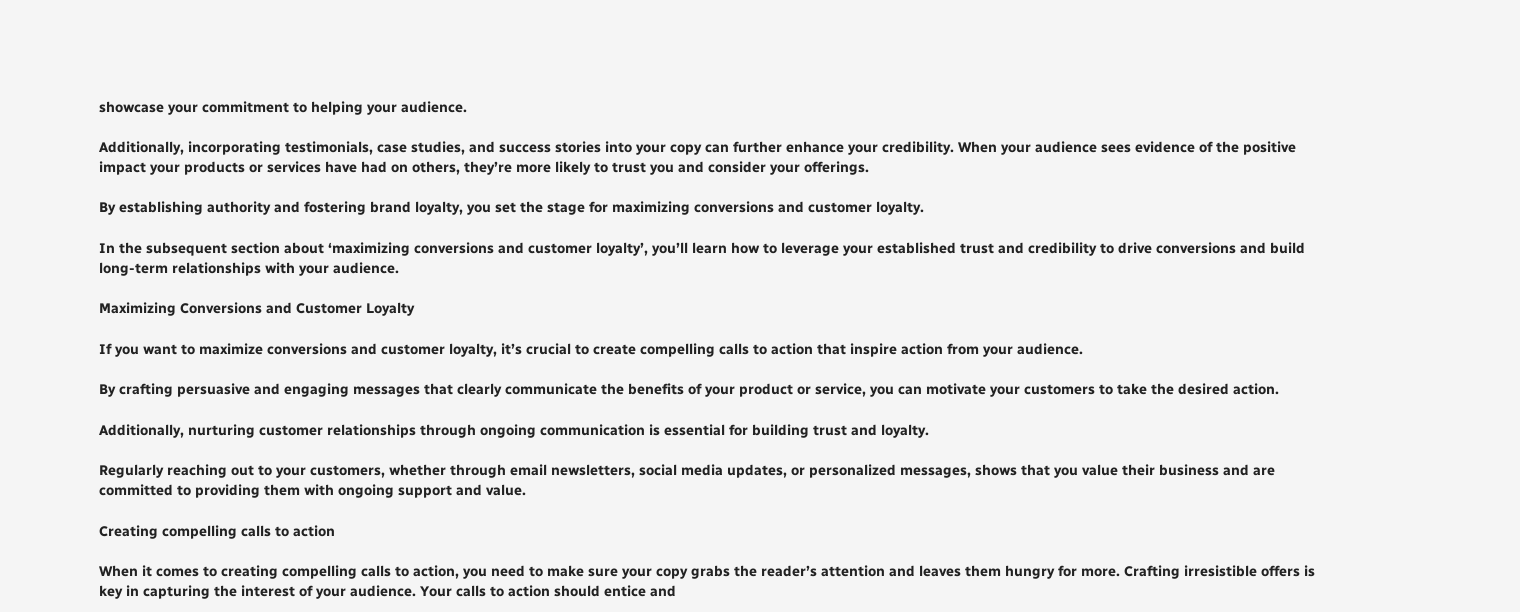showcase your commitment to helping your audience.

Additionally, incorporating testimonials, case studies, and success stories into your copy can further enhance your credibility. When your audience sees evidence of the positive impact your products or services have had on others, they’re more likely to trust you and consider your offerings.

By establishing authority and fostering brand loyalty, you set the stage for maximizing conversions and customer loyalty.

In the subsequent section about ‘maximizing conversions and customer loyalty’, you’ll learn how to leverage your established trust and credibility to drive conversions and build long-term relationships with your audience.

Maximizing Conversions and Customer Loyalty

If you want to maximize conversions and customer loyalty, it’s crucial to create compelling calls to action that inspire action from your audience.

By crafting persuasive and engaging messages that clearly communicate the benefits of your product or service, you can motivate your customers to take the desired action.

Additionally, nurturing customer relationships through ongoing communication is essential for building trust and loyalty.

Regularly reaching out to your customers, whether through email newsletters, social media updates, or personalized messages, shows that you value their business and are committed to providing them with ongoing support and value.

Creating compelling calls to action

When it comes to creating compelling calls to action, you need to make sure your copy grabs the reader’s attention and leaves them hungry for more. Crafting irresistible offers is key in capturing the interest of your audience. Your calls to action should entice and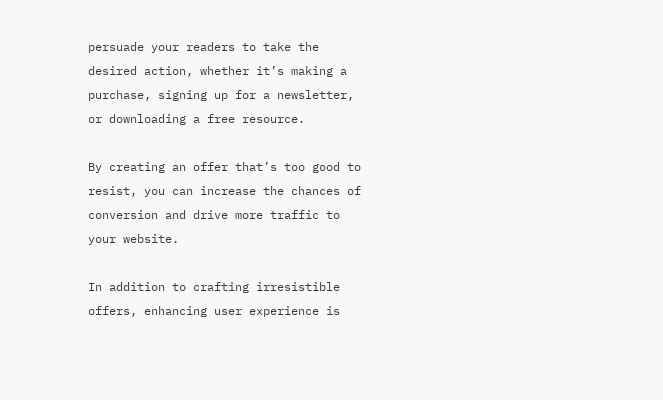persuade your readers to take the desired action, whether it’s making a purchase, signing up for a newsletter, or downloading a free resource.

By creating an offer that’s too good to resist, you can increase the chances of conversion and drive more traffic to your website.

In addition to crafting irresistible offers, enhancing user experience is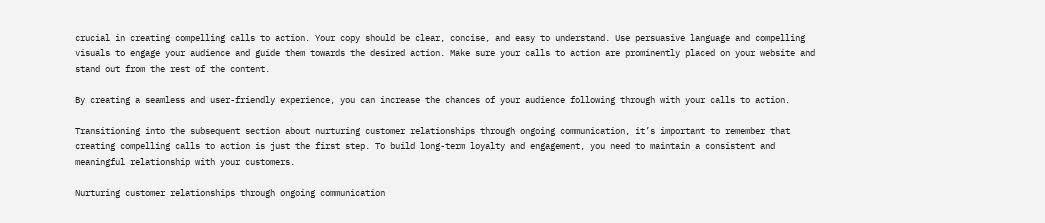crucial in creating compelling calls to action. Your copy should be clear, concise, and easy to understand. Use persuasive language and compelling visuals to engage your audience and guide them towards the desired action. Make sure your calls to action are prominently placed on your website and stand out from the rest of the content.

By creating a seamless and user-friendly experience, you can increase the chances of your audience following through with your calls to action.

Transitioning into the subsequent section about nurturing customer relationships through ongoing communication, it’s important to remember that creating compelling calls to action is just the first step. To build long-term loyalty and engagement, you need to maintain a consistent and meaningful relationship with your customers.

Nurturing customer relationships through ongoing communication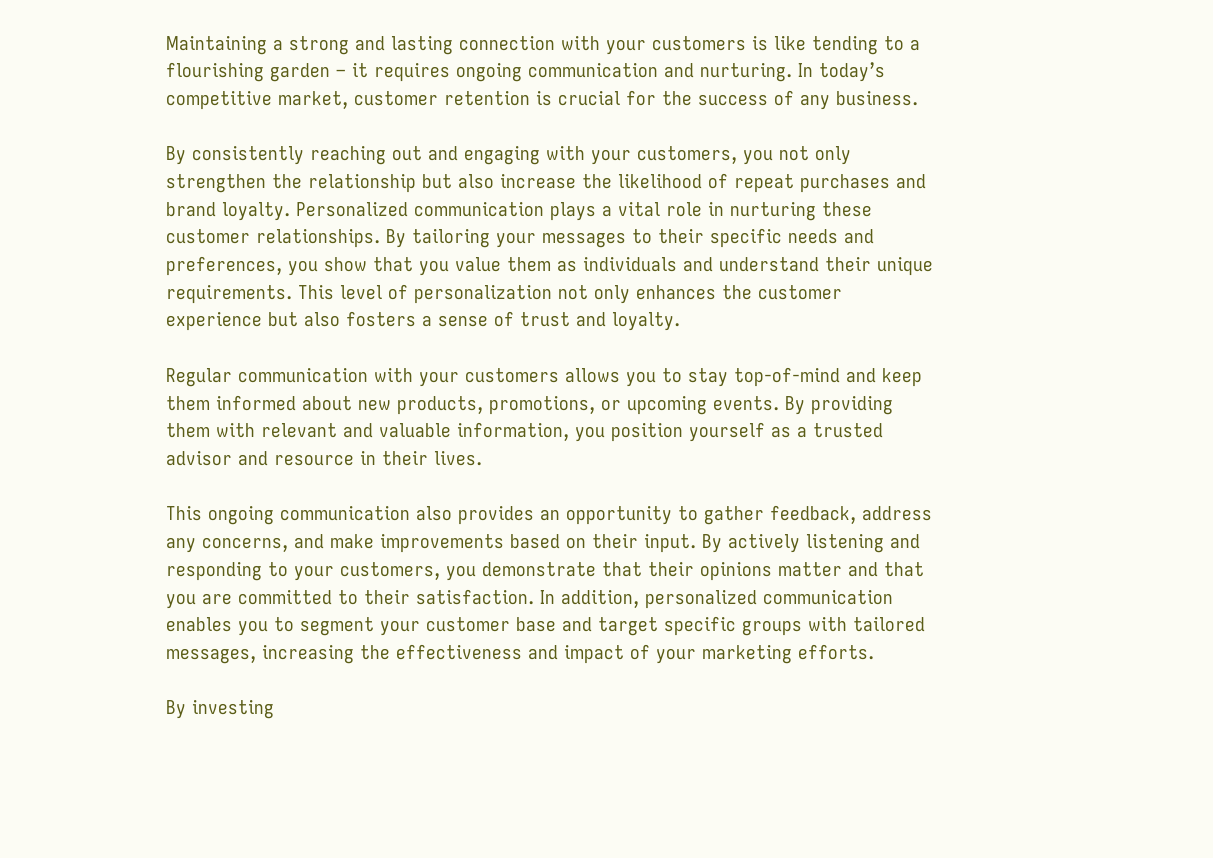Maintaining a strong and lasting connection with your customers is like tending to a flourishing garden – it requires ongoing communication and nurturing. In today’s competitive market, customer retention is crucial for the success of any business.

By consistently reaching out and engaging with your customers, you not only strengthen the relationship but also increase the likelihood of repeat purchases and brand loyalty. Personalized communication plays a vital role in nurturing these customer relationships. By tailoring your messages to their specific needs and preferences, you show that you value them as individuals and understand their unique requirements. This level of personalization not only enhances the customer experience but also fosters a sense of trust and loyalty.

Regular communication with your customers allows you to stay top-of-mind and keep them informed about new products, promotions, or upcoming events. By providing them with relevant and valuable information, you position yourself as a trusted advisor and resource in their lives.

This ongoing communication also provides an opportunity to gather feedback, address any concerns, and make improvements based on their input. By actively listening and responding to your customers, you demonstrate that their opinions matter and that you are committed to their satisfaction. In addition, personalized communication enables you to segment your customer base and target specific groups with tailored messages, increasing the effectiveness and impact of your marketing efforts.

By investing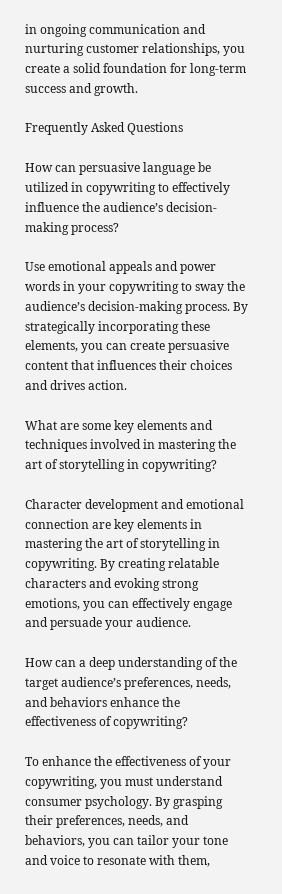in ongoing communication and nurturing customer relationships, you create a solid foundation for long-term success and growth.

Frequently Asked Questions

How can persuasive language be utilized in copywriting to effectively influence the audience’s decision-making process?

Use emotional appeals and power words in your copywriting to sway the audience’s decision-making process. By strategically incorporating these elements, you can create persuasive content that influences their choices and drives action.

What are some key elements and techniques involved in mastering the art of storytelling in copywriting?

Character development and emotional connection are key elements in mastering the art of storytelling in copywriting. By creating relatable characters and evoking strong emotions, you can effectively engage and persuade your audience.

How can a deep understanding of the target audience’s preferences, needs, and behaviors enhance the effectiveness of copywriting?

To enhance the effectiveness of your copywriting, you must understand consumer psychology. By grasping their preferences, needs, and behaviors, you can tailor your tone and voice to resonate with them,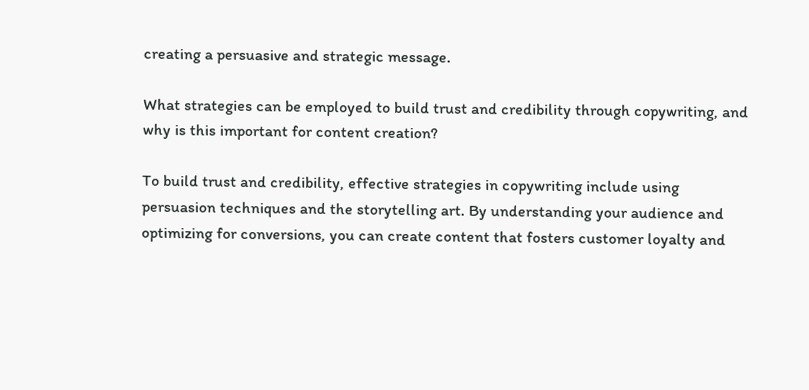creating a persuasive and strategic message.

What strategies can be employed to build trust and credibility through copywriting, and why is this important for content creation?

To build trust and credibility, effective strategies in copywriting include using persuasion techniques and the storytelling art. By understanding your audience and optimizing for conversions, you can create content that fosters customer loyalty and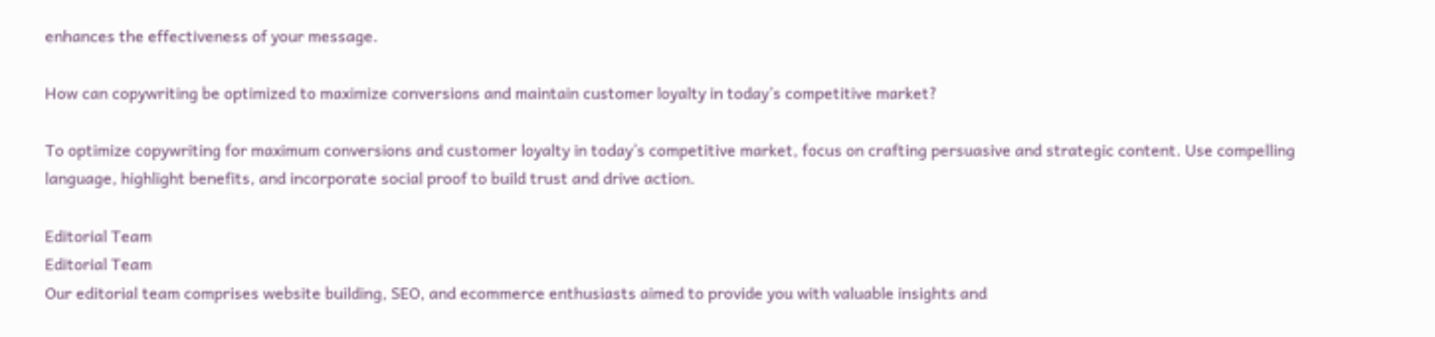enhances the effectiveness of your message.

How can copywriting be optimized to maximize conversions and maintain customer loyalty in today’s competitive market?

To optimize copywriting for maximum conversions and customer loyalty in today’s competitive market, focus on crafting persuasive and strategic content. Use compelling language, highlight benefits, and incorporate social proof to build trust and drive action.

Editorial Team
Editorial Team
Our editorial team comprises website building, SEO, and ecommerce enthusiasts aimed to provide you with valuable insights and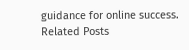guidance for online success.
Related Posts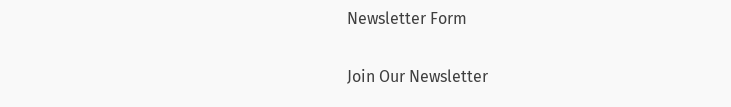Newsletter Form

Join Our Newsletter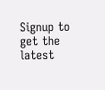Signup to get the latest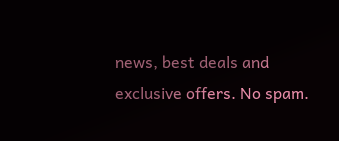news, best deals and exclusive offers. No spam.